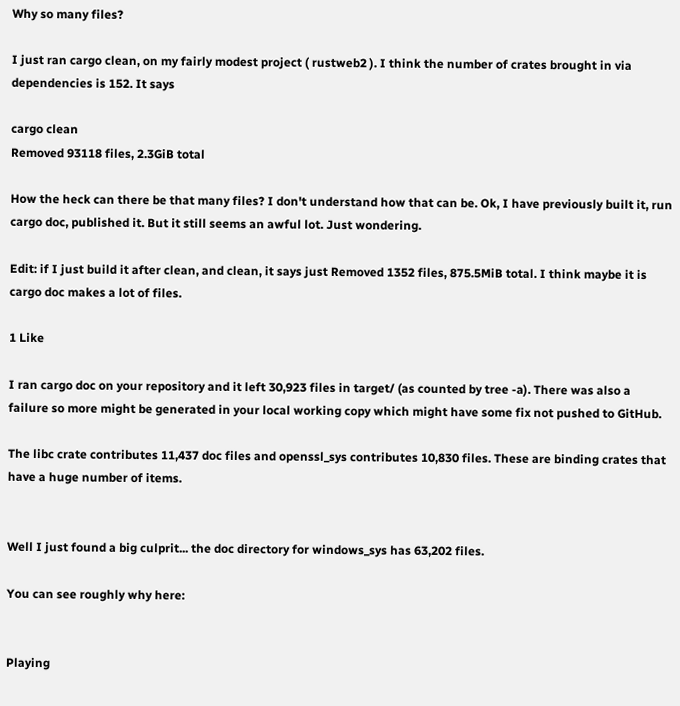Why so many files?

I just ran cargo clean, on my fairly modest project ( rustweb2 ). I think the number of crates brought in via dependencies is 152. It says

cargo clean
Removed 93118 files, 2.3GiB total

How the heck can there be that many files? I don't understand how that can be. Ok, I have previously built it, run cargo doc, published it. But it still seems an awful lot. Just wondering.

Edit: if I just build it after clean, and clean, it says just Removed 1352 files, 875.5MiB total. I think maybe it is cargo doc makes a lot of files.

1 Like

I ran cargo doc on your repository and it left 30,923 files in target/ (as counted by tree -a). There was also a failure so more might be generated in your local working copy which might have some fix not pushed to GitHub.

The libc crate contributes 11,437 doc files and openssl_sys contributes 10,830 files. These are binding crates that have a huge number of items.


Well I just found a big culprit... the doc directory for windows_sys has 63,202 files.

You can see roughly why here:


Playing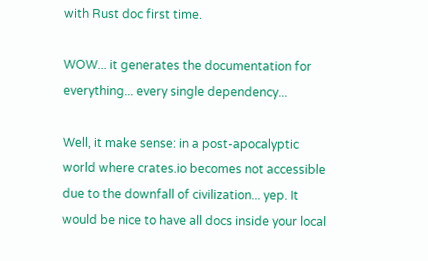with Rust doc first time.

WOW... it generates the documentation for everything... every single dependency...

Well, it make sense: in a post-apocalyptic world where crates.io becomes not accessible due to the downfall of civilization... yep. It would be nice to have all docs inside your local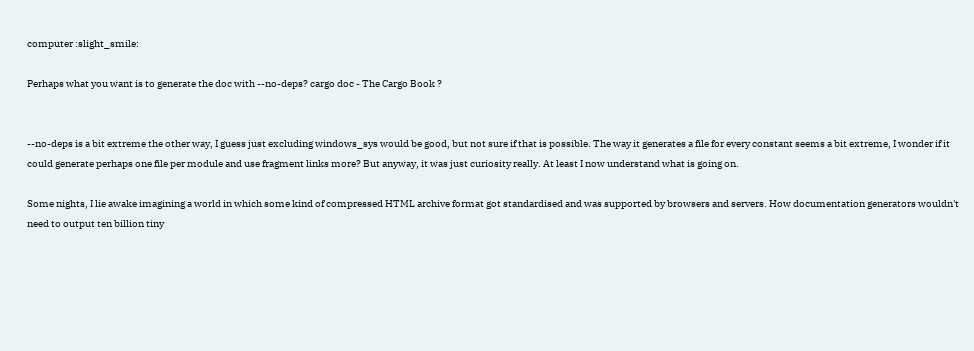computer :slight_smile:

Perhaps what you want is to generate the doc with --no-deps? cargo doc - The Cargo Book ?


--no-deps is a bit extreme the other way, I guess just excluding windows_sys would be good, but not sure if that is possible. The way it generates a file for every constant seems a bit extreme, I wonder if it could generate perhaps one file per module and use fragment links more? But anyway, it was just curiosity really. At least I now understand what is going on.

Some nights, I lie awake imagining a world in which some kind of compressed HTML archive format got standardised and was supported by browsers and servers. How documentation generators wouldn't need to output ten billion tiny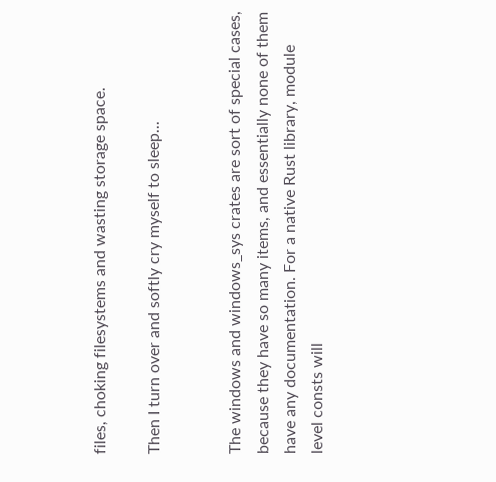files, choking filesystems and wasting storage space.

Then I turn over and softly cry myself to sleep...


The windows and windows_sys crates are sort of special cases, because they have so many items, and essentially none of them have any documentation. For a native Rust library, module level consts will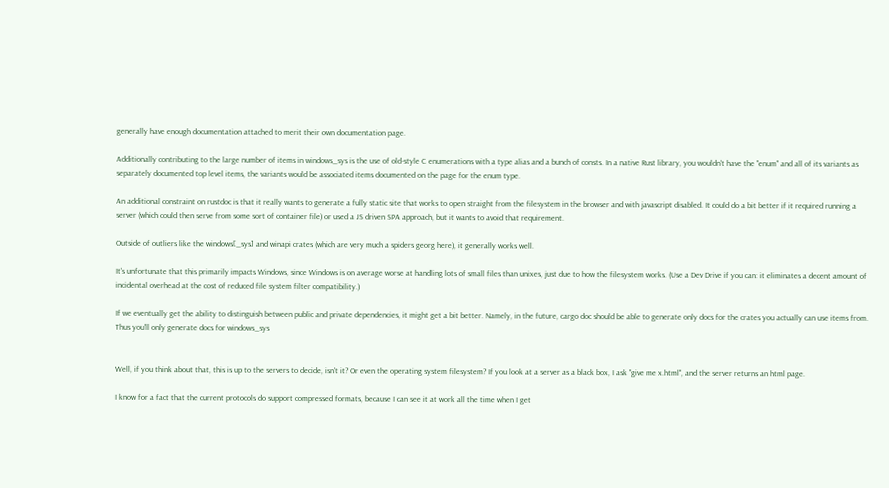generally have enough documentation attached to merit their own documentation page.

Additionally contributing to the large number of items in windows_sys is the use of old-style C enumerations with a type alias and a bunch of consts. In a native Rust library, you wouldn't have the "enum" and all of its variants as separately documented top level items, the variants would be associated items documented on the page for the enum type.

An additional constraint on rustdoc is that it really wants to generate a fully static site that works to open straight from the filesystem in the browser and with javascript disabled. It could do a bit better if it required running a server (which could then serve from some sort of container file) or used a JS driven SPA approach, but it wants to avoid that requirement.

Outside of outliers like the windows[_sys] and winapi crates (which are very much a spiders georg here), it generally works well.

It's unfortunate that this primarily impacts Windows, since Windows is on average worse at handling lots of small files than unixes, just due to how the filesystem works. (Use a Dev Drive if you can: it eliminates a decent amount of incidental overhead at the cost of reduced file system filter compatibility.)

If we eventually get the ability to distinguish between public and private dependencies, it might get a bit better. Namely, in the future, cargo doc should be able to generate only docs for the crates you actually can use items from. Thus you'll only generate docs for windows_sys


Well, if you think about that, this is up to the servers to decide, isn't it? Or even the operating system filesystem? If you look at a server as a black box, I ask "give me x.html", and the server returns an html page.

I know for a fact that the current protocols do support compressed formats, because I can see it at work all the time when I get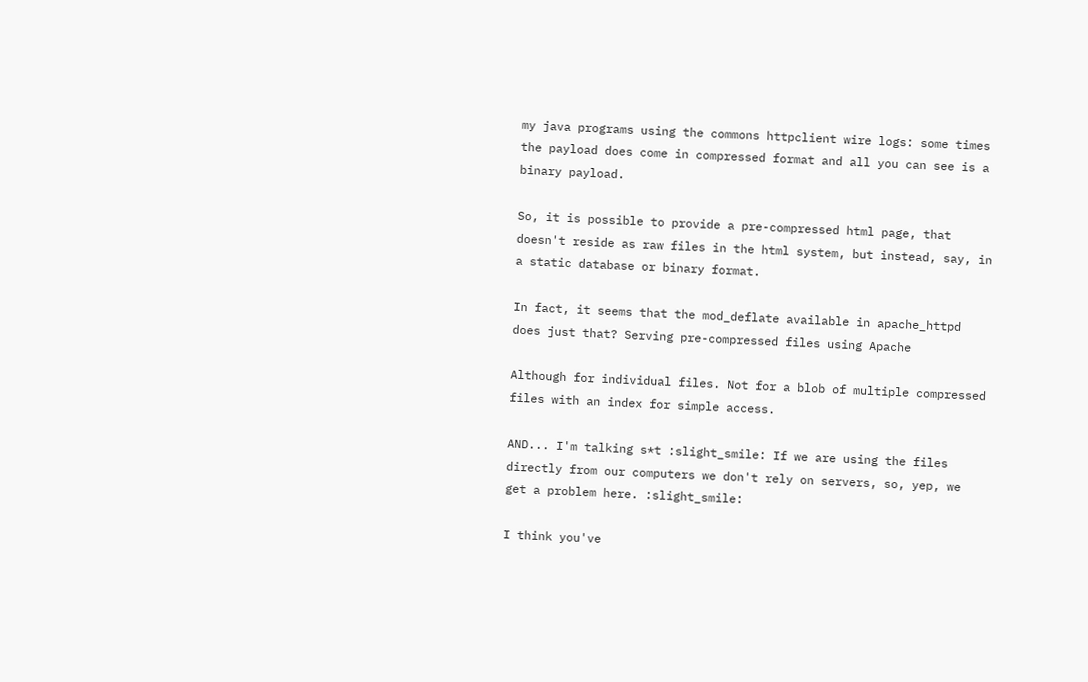my java programs using the commons httpclient wire logs: some times the payload does come in compressed format and all you can see is a binary payload.

So, it is possible to provide a pre-compressed html page, that doesn't reside as raw files in the html system, but instead, say, in a static database or binary format.

In fact, it seems that the mod_deflate available in apache_httpd does just that? Serving pre-compressed files using Apache

Although for individual files. Not for a blob of multiple compressed files with an index for simple access.

AND... I'm talking s*t :slight_smile: If we are using the files directly from our computers we don't rely on servers, so, yep, we get a problem here. :slight_smile:

I think you've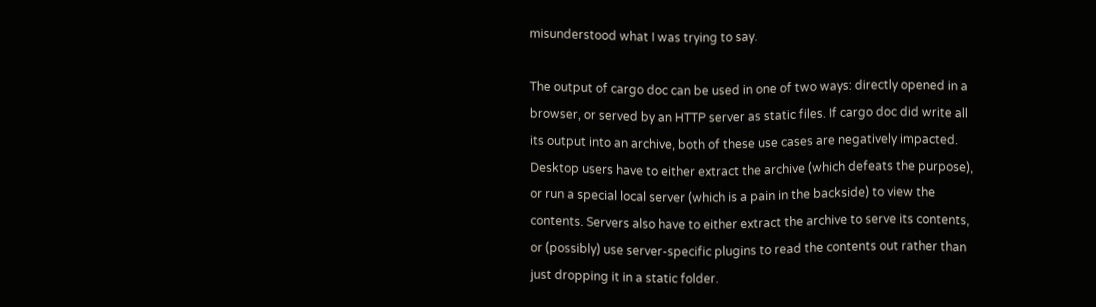misunderstood what I was trying to say.

The output of cargo doc can be used in one of two ways: directly opened in a browser, or served by an HTTP server as static files. If cargo doc did write all its output into an archive, both of these use cases are negatively impacted. Desktop users have to either extract the archive (which defeats the purpose), or run a special local server (which is a pain in the backside) to view the contents. Servers also have to either extract the archive to serve its contents, or (possibly) use server-specific plugins to read the contents out rather than just dropping it in a static folder.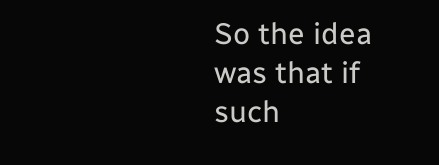So the idea was that if such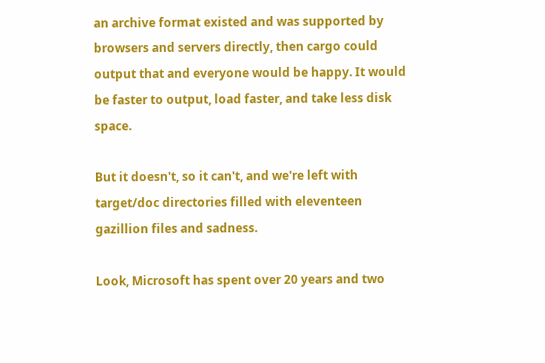an archive format existed and was supported by browsers and servers directly, then cargo could output that and everyone would be happy. It would be faster to output, load faster, and take less disk space.

But it doesn't, so it can't, and we're left with target/doc directories filled with eleventeen gazillion files and sadness.

Look, Microsoft has spent over 20 years and two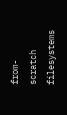from-scratch filesystems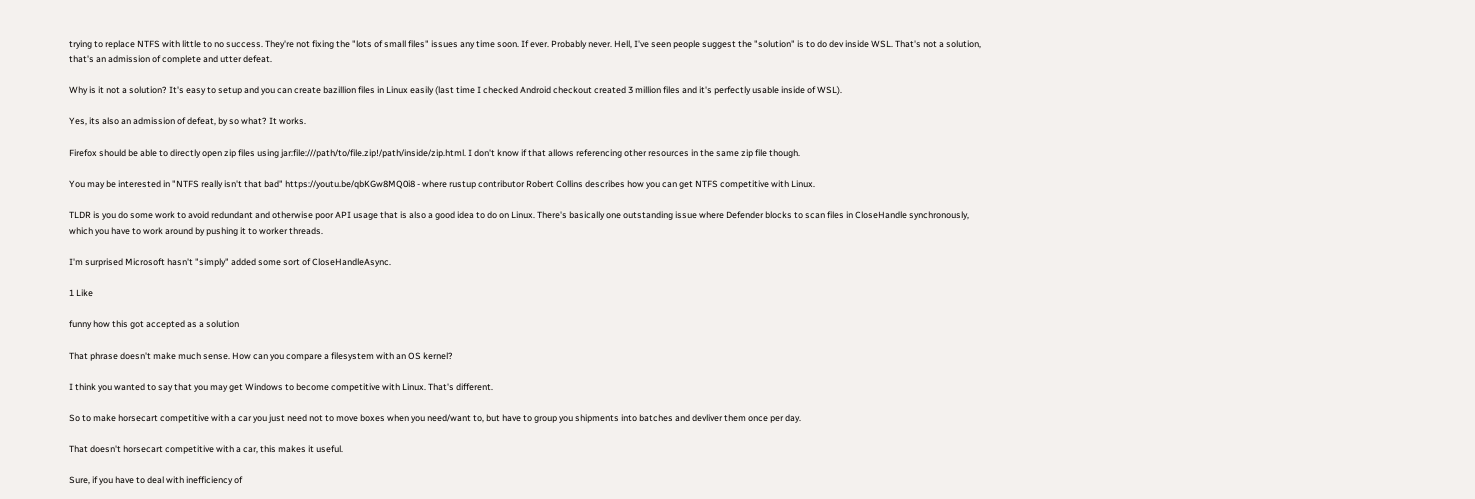trying to replace NTFS with little to no success. They're not fixing the "lots of small files" issues any time soon. If ever. Probably never. Hell, I've seen people suggest the "solution" is to do dev inside WSL. That's not a solution, that's an admission of complete and utter defeat.

Why is it not a solution? It's easy to setup and you can create bazillion files in Linux easily (last time I checked Android checkout created 3 million files and it's perfectly usable inside of WSL).

Yes, its also an admission of defeat, by so what? It works.

Firefox should be able to directly open zip files using jar:file:///path/to/file.zip!/path/inside/zip.html. I don't know if that allows referencing other resources in the same zip file though.

You may be interested in "NTFS really isn't that bad" https://youtu.be/qbKGw8MQ0i8 - where rustup contributor Robert Collins describes how you can get NTFS competitive with Linux.

TLDR is you do some work to avoid redundant and otherwise poor API usage that is also a good idea to do on Linux. There's basically one outstanding issue where Defender blocks to scan files in CloseHandle synchronously, which you have to work around by pushing it to worker threads.

I'm surprised Microsoft hasn't "simply" added some sort of CloseHandleAsync.

1 Like

funny how this got accepted as a solution

That phrase doesn't make much sense. How can you compare a filesystem with an OS kernel?

I think you wanted to say that you may get Windows to become competitive with Linux. That's different.

So to make horsecart competitive with a car you just need not to move boxes when you need/want to, but have to group you shipments into batches and devliver them once per day.

That doesn't horsecart competitive with a car, this makes it useful.

Sure, if you have to deal with inefficiency of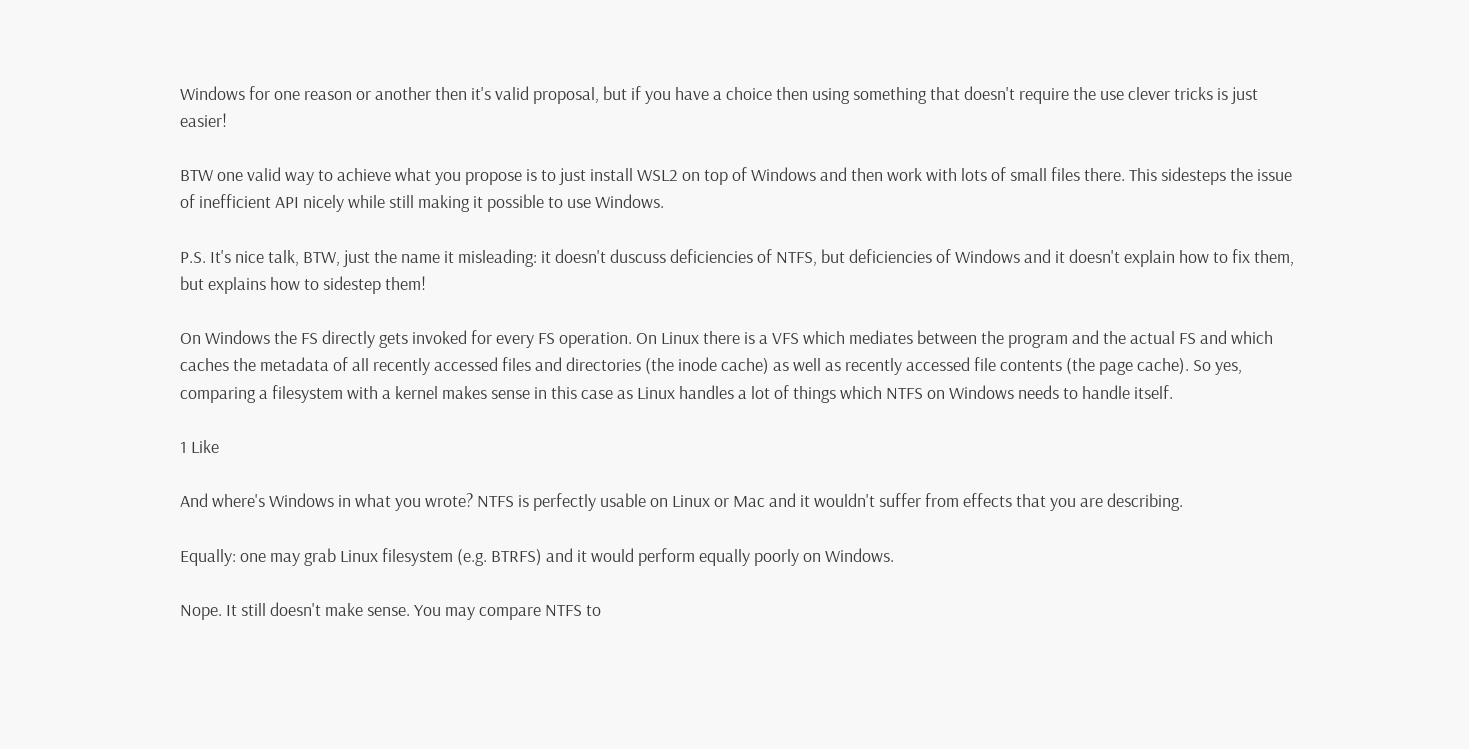Windows for one reason or another then it's valid proposal, but if you have a choice then using something that doesn't require the use clever tricks is just easier!

BTW one valid way to achieve what you propose is to just install WSL2 on top of Windows and then work with lots of small files there. This sidesteps the issue of inefficient API nicely while still making it possible to use Windows.

P.S. It's nice talk, BTW, just the name it misleading: it doesn't duscuss deficiencies of NTFS, but deficiencies of Windows and it doesn't explain how to fix them, but explains how to sidestep them!

On Windows the FS directly gets invoked for every FS operation. On Linux there is a VFS which mediates between the program and the actual FS and which caches the metadata of all recently accessed files and directories (the inode cache) as well as recently accessed file contents (the page cache). So yes, comparing a filesystem with a kernel makes sense in this case as Linux handles a lot of things which NTFS on Windows needs to handle itself.

1 Like

And where's Windows in what you wrote? NTFS is perfectly usable on Linux or Mac and it wouldn't suffer from effects that you are describing.

Equally: one may grab Linux filesystem (e.g. BTRFS) and it would perform equally poorly on Windows.

Nope. It still doesn't make sense. You may compare NTFS to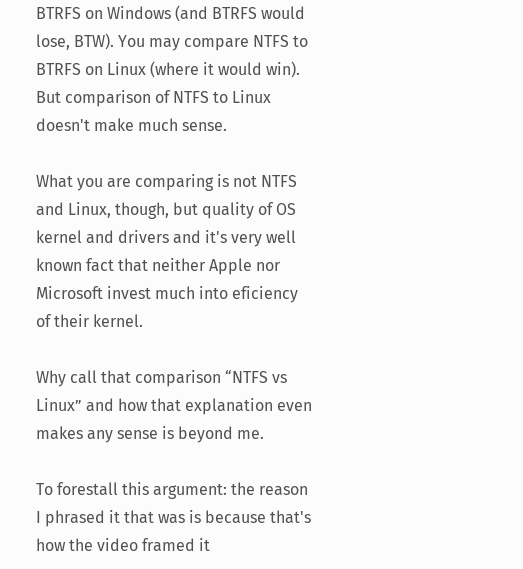BTRFS on Windows (and BTRFS would lose, BTW). You may compare NTFS to BTRFS on Linux (where it would win). But comparison of NTFS to Linux doesn't make much sense.

What you are comparing is not NTFS and Linux, though, but quality of OS kernel and drivers and it's very well known fact that neither Apple nor Microsoft invest much into eficiency of their kernel.

Why call that comparison “NTFS vs Linux” and how that explanation even makes any sense is beyond me.

To forestall this argument: the reason I phrased it that was is because that's how the video framed it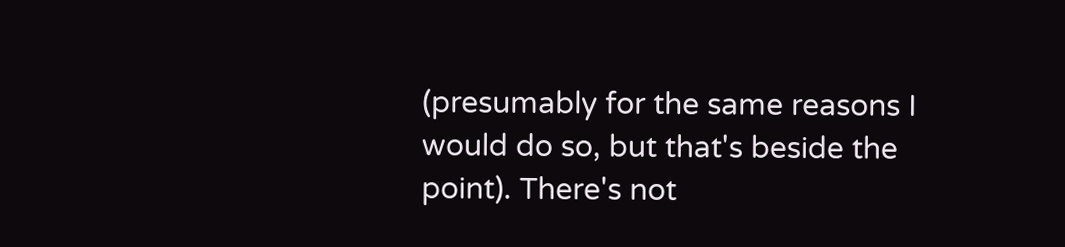(presumably for the same reasons I would do so, but that's beside the point). There's not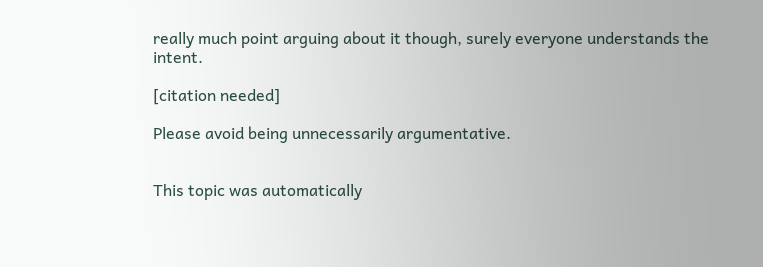really much point arguing about it though, surely everyone understands the intent.

[citation needed]

Please avoid being unnecessarily argumentative.


This topic was automatically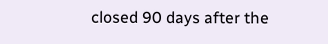closed 90 days after the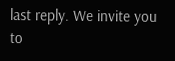last reply. We invite you to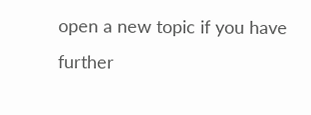open a new topic if you have further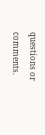questions or comments.